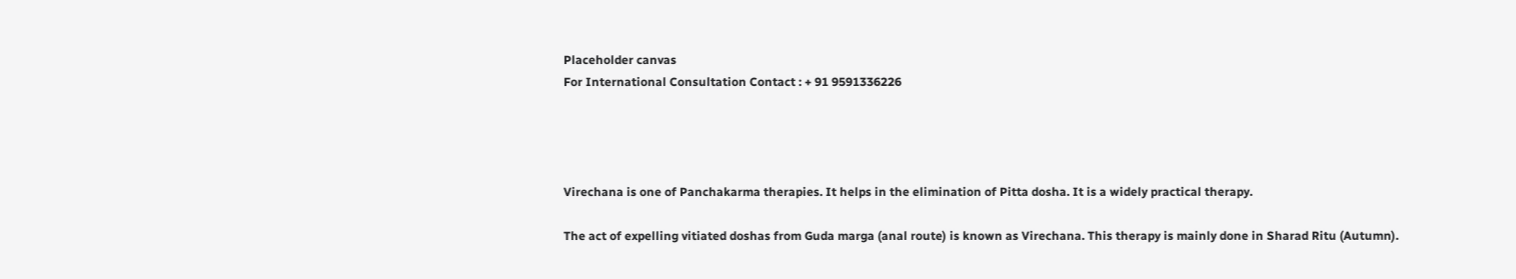Placeholder canvas
For International Consultation Contact : + 91 9591336226




Virechana is one of Panchakarma therapies. It helps in the elimination of Pitta dosha. It is a widely practical therapy.

The act of expelling vitiated doshas from Guda marga (anal route) is known as Virechana. This therapy is mainly done in Sharad Ritu (Autumn).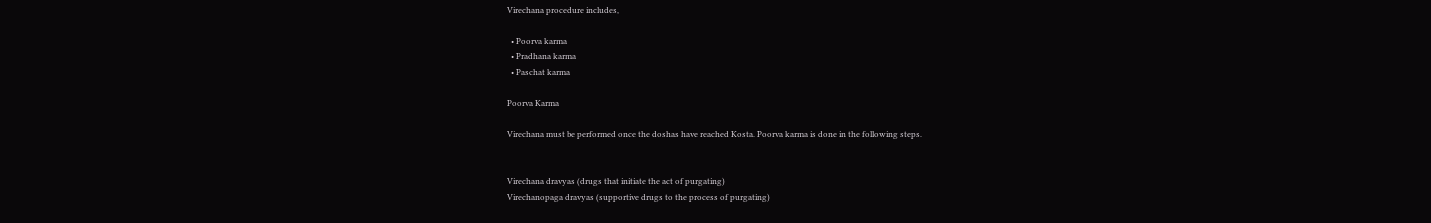Virechana procedure includes,

  • Poorva karma
  • Pradhana karma
  • Paschat karma

Poorva Karma

Virechana must be performed once the doshas have reached Kosta. Poorva karma is done in the following steps.


Virechana dravyas (drugs that initiate the act of purgating)
Virechanopaga dravyas (supportive drugs to the process of purgating)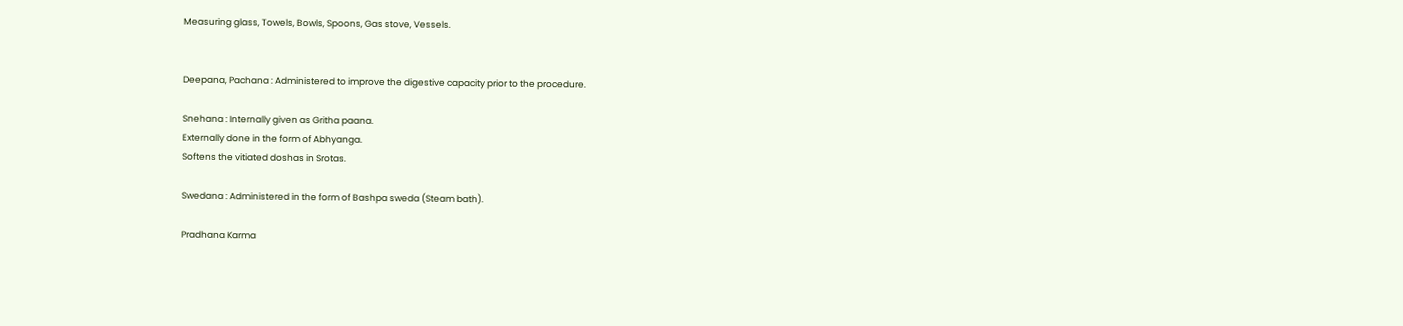Measuring glass, Towels, Bowls, Spoons, Gas stove, Vessels.


Deepana, Pachana : Administered to improve the digestive capacity prior to the procedure.

Snehana : Internally given as Gritha paana.
Externally done in the form of Abhyanga.
Softens the vitiated doshas in Srotas.

Swedana : Administered in the form of Bashpa sweda (Steam bath).

Pradhana Karma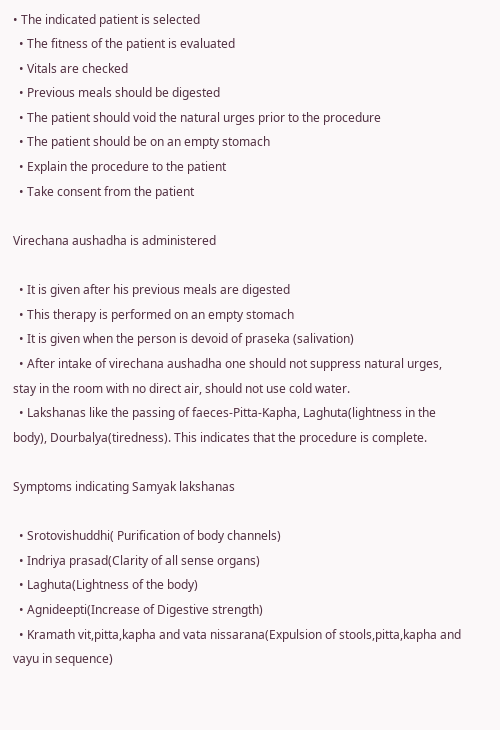• The indicated patient is selected
  • The fitness of the patient is evaluated
  • Vitals are checked
  • Previous meals should be digested
  • The patient should void the natural urges prior to the procedure
  • The patient should be on an empty stomach
  • Explain the procedure to the patient
  • Take consent from the patient

Virechana aushadha is administered

  • It is given after his previous meals are digested
  • This therapy is performed on an empty stomach
  • It is given when the person is devoid of praseka (salivation)
  • After intake of virechana aushadha one should not suppress natural urges, stay in the room with no direct air, should not use cold water.
  • Lakshanas like the passing of faeces-Pitta-Kapha, Laghuta(lightness in the body), Dourbalya(tiredness). This indicates that the procedure is complete.

Symptoms indicating Samyak lakshanas

  • Srotovishuddhi( Purification of body channels)
  • Indriya prasad(Clarity of all sense organs)
  • Laghuta(Lightness of the body)
  • Agnideepti(Increase of Digestive strength)
  • Kramath vit,pitta,kapha and vata nissarana(Expulsion of stools,pitta,kapha and vayu in sequence)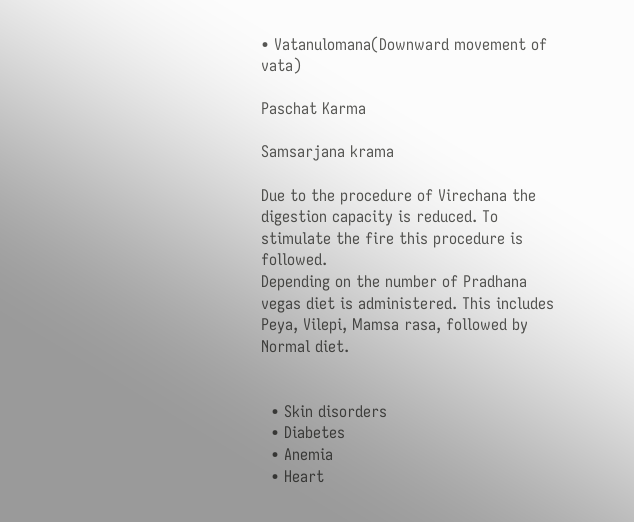• Vatanulomana(Downward movement of vata)

Paschat Karma

Samsarjana krama

Due to the procedure of Virechana the digestion capacity is reduced. To stimulate the fire this procedure is followed.
Depending on the number of Pradhana vegas diet is administered. This includes Peya, Vilepi, Mamsa rasa, followed by Normal diet.


  • Skin disorders
  • Diabetes
  • Anemia
  • Heart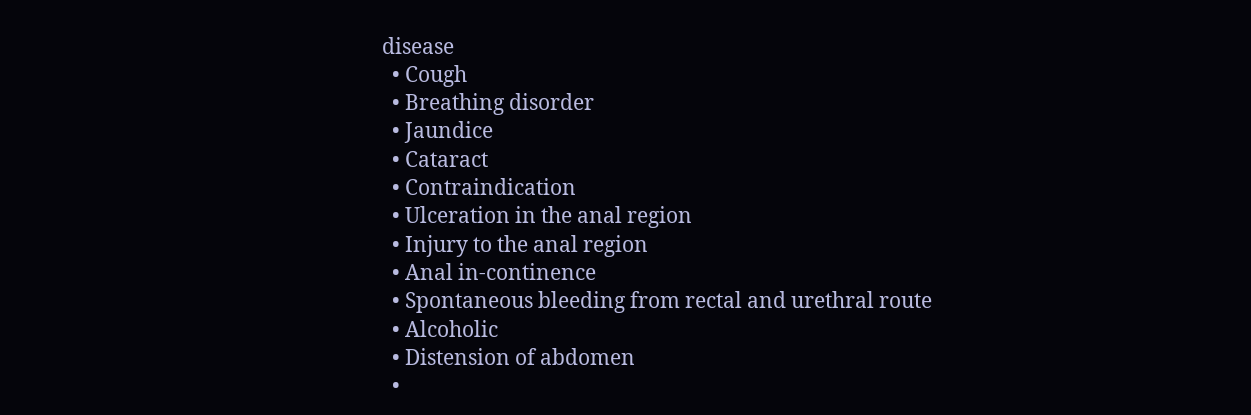disease
  • Cough
  • Breathing disorder
  • Jaundice
  • Cataract
  • Contraindication
  • Ulceration in the anal region
  • Injury to the anal region
  • Anal in-continence
  • Spontaneous bleeding from rectal and urethral route
  • Alcoholic
  • Distension of abdomen
  •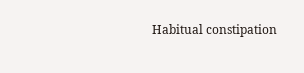Habitual constipation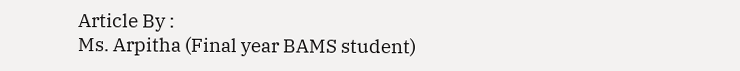Article By :
Ms. Arpitha (Final year BAMS student)